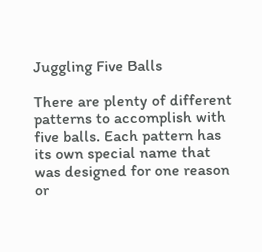Juggling Five Balls

There are plenty of different patterns to accomplish with five balls. Each pattern has its own special name that was designed for one reason or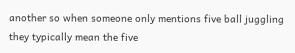another so when someone only mentions five ball juggling they typically mean the five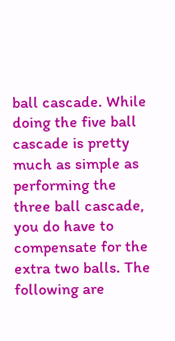ball cascade. While doing the five ball cascade is pretty much as simple as performing the three ball cascade, you do have to compensate for the extra two balls. The following are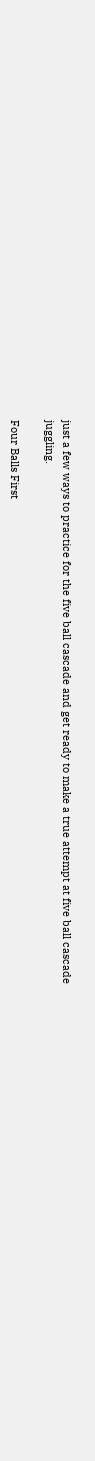just a few ways to practice for the five ball cascade and get ready to make a true attempt at five ball cascade juggling.

Four Balls First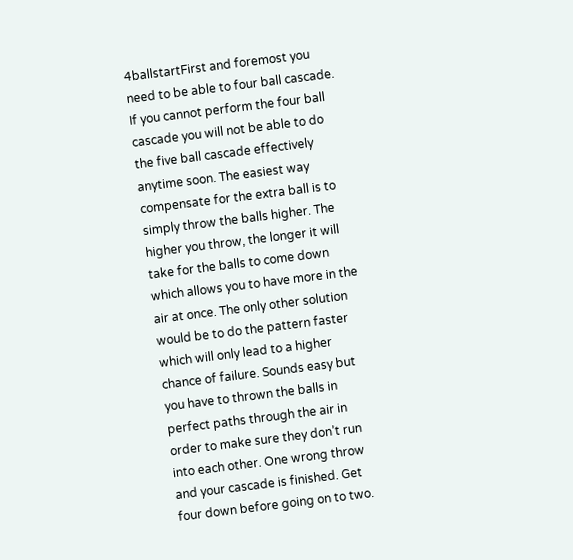4ballstartFirst and foremost you need to be able to four ball cascade. If you cannot perform the four ball cascade you will not be able to do the five ball cascade effectively anytime soon. The easiest way compensate for the extra ball is to simply throw the balls higher. The higher you throw, the longer it will take for the balls to come down which allows you to have more in the air at once. The only other solution would be to do the pattern faster which will only lead to a higher chance of failure. Sounds easy but you have to thrown the balls in perfect paths through the air in order to make sure they don’t run into each other. One wrong throw and your cascade is finished. Get four down before going on to two.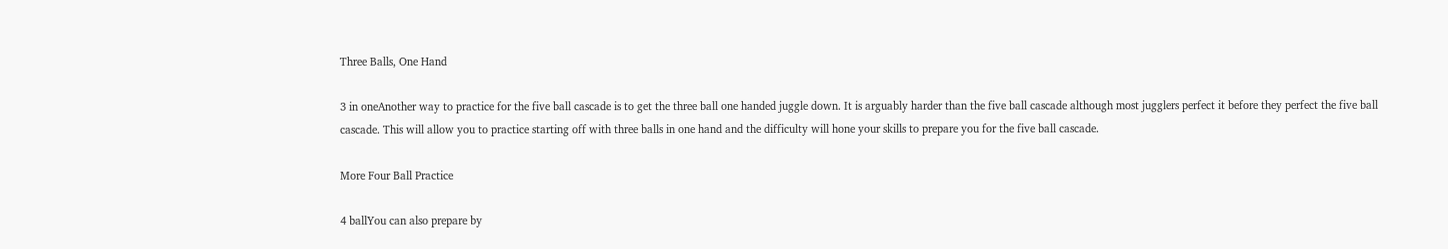Three Balls, One Hand

3 in oneAnother way to practice for the five ball cascade is to get the three ball one handed juggle down. It is arguably harder than the five ball cascade although most jugglers perfect it before they perfect the five ball cascade. This will allow you to practice starting off with three balls in one hand and the difficulty will hone your skills to prepare you for the five ball cascade.

More Four Ball Practice

4 ballYou can also prepare by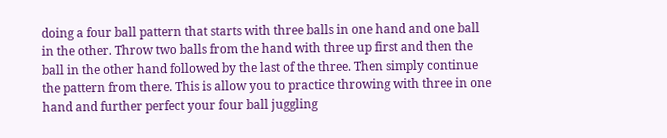doing a four ball pattern that starts with three balls in one hand and one ball in the other. Throw two balls from the hand with three up first and then the ball in the other hand followed by the last of the three. Then simply continue the pattern from there. This is allow you to practice throwing with three in one hand and further perfect your four ball juggling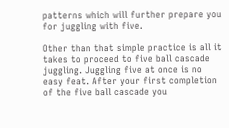patterns which will further prepare you for juggling with five.

Other than that simple practice is all it takes to proceed to five ball cascade juggling. Juggling five at once is no easy feat. After your first completion of the five ball cascade you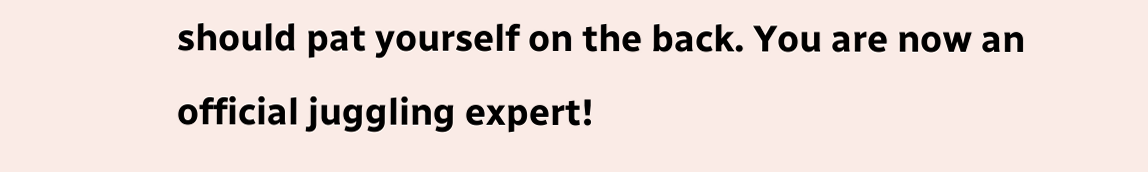should pat yourself on the back. You are now an official juggling expert!